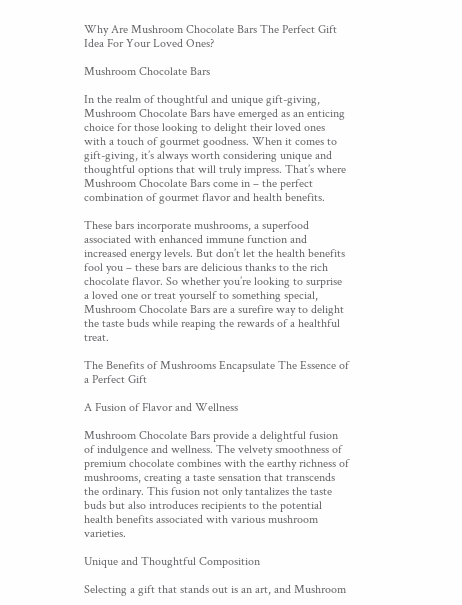Why Are Mushroom Chocolate Bars The Perfect Gift Idea For Your Loved Ones?

Mushroom Chocolate Bars

In the realm of thoughtful and unique gift-giving, Mushroom Chocolate Bars have emerged as an enticing choice for those looking to delight their loved ones with a touch of gourmet goodness. When it comes to gift-giving, it’s always worth considering unique and thoughtful options that will truly impress. That’s where Mushroom Chocolate Bars come in – the perfect combination of gourmet flavor and health benefits.

These bars incorporate mushrooms, a superfood associated with enhanced immune function and increased energy levels. But don’t let the health benefits fool you – these bars are delicious thanks to the rich chocolate flavor. So whether you’re looking to surprise a loved one or treat yourself to something special, Mushroom Chocolate Bars are a surefire way to delight the taste buds while reaping the rewards of a healthful treat.

The Benefits of Mushrooms Encapsulate The Essence of a Perfect Gift

A Fusion of Flavor and Wellness

Mushroom Chocolate Bars provide a delightful fusion of indulgence and wellness. The velvety smoothness of premium chocolate combines with the earthy richness of mushrooms, creating a taste sensation that transcends the ordinary. This fusion not only tantalizes the taste buds but also introduces recipients to the potential health benefits associated with various mushroom varieties.

Unique and Thoughtful Composition

Selecting a gift that stands out is an art, and Mushroom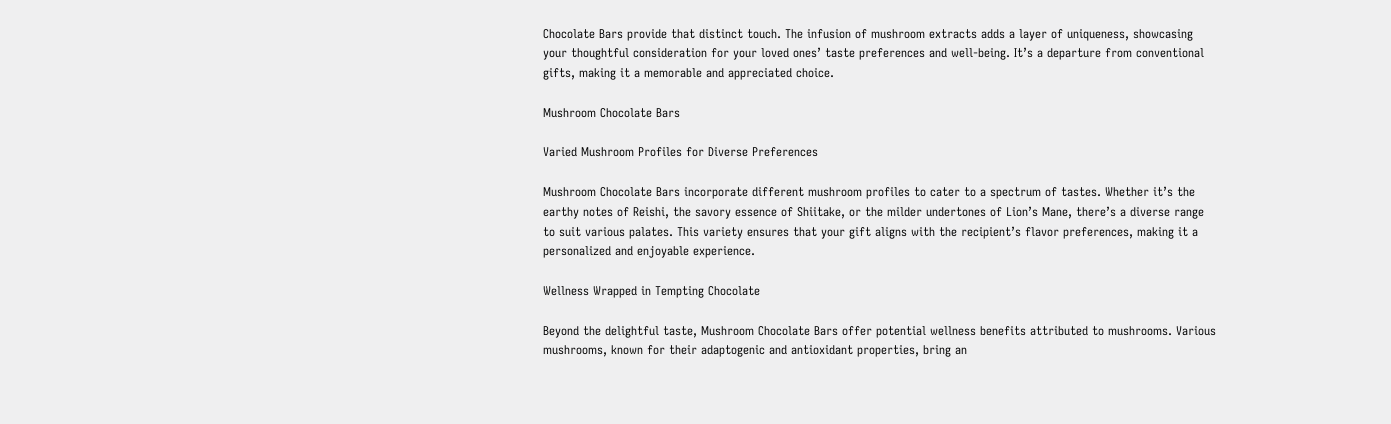Chocolate Bars provide that distinct touch. The infusion of mushroom extracts adds a layer of uniqueness, showcasing your thoughtful consideration for your loved ones’ taste preferences and well-being. It’s a departure from conventional gifts, making it a memorable and appreciated choice.

Mushroom Chocolate Bars

Varied Mushroom Profiles for Diverse Preferences

Mushroom Chocolate Bars incorporate different mushroom profiles to cater to a spectrum of tastes. Whether it’s the earthy notes of Reishi, the savory essence of Shiitake, or the milder undertones of Lion’s Mane, there’s a diverse range to suit various palates. This variety ensures that your gift aligns with the recipient’s flavor preferences, making it a personalized and enjoyable experience.

Wellness Wrapped in Tempting Chocolate

Beyond the delightful taste, Mushroom Chocolate Bars offer potential wellness benefits attributed to mushrooms. Various mushrooms, known for their adaptogenic and antioxidant properties, bring an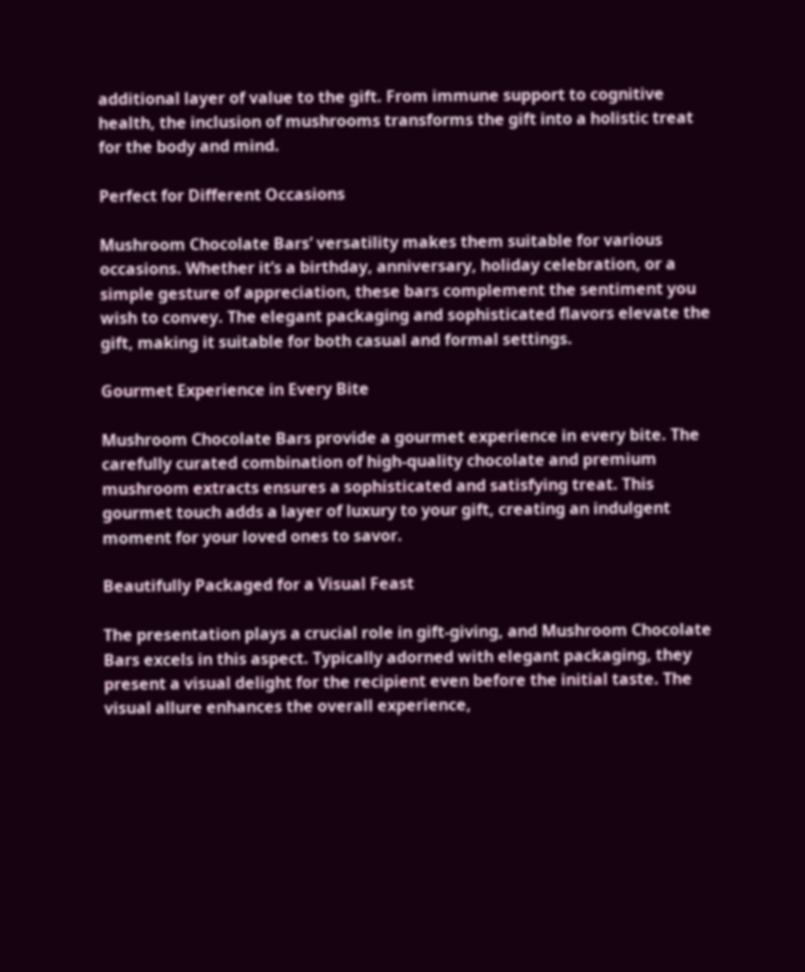additional layer of value to the gift. From immune support to cognitive health, the inclusion of mushrooms transforms the gift into a holistic treat for the body and mind.

Perfect for Different Occasions

Mushroom Chocolate Bars’ versatility makes them suitable for various occasions. Whether it’s a birthday, anniversary, holiday celebration, or a simple gesture of appreciation, these bars complement the sentiment you wish to convey. The elegant packaging and sophisticated flavors elevate the gift, making it suitable for both casual and formal settings.

Gourmet Experience in Every Bite

Mushroom Chocolate Bars provide a gourmet experience in every bite. The carefully curated combination of high-quality chocolate and premium mushroom extracts ensures a sophisticated and satisfying treat. This gourmet touch adds a layer of luxury to your gift, creating an indulgent moment for your loved ones to savor.

Beautifully Packaged for a Visual Feast

The presentation plays a crucial role in gift-giving, and Mushroom Chocolate Bars excels in this aspect. Typically adorned with elegant packaging, they present a visual delight for the recipient even before the initial taste. The visual allure enhances the overall experience,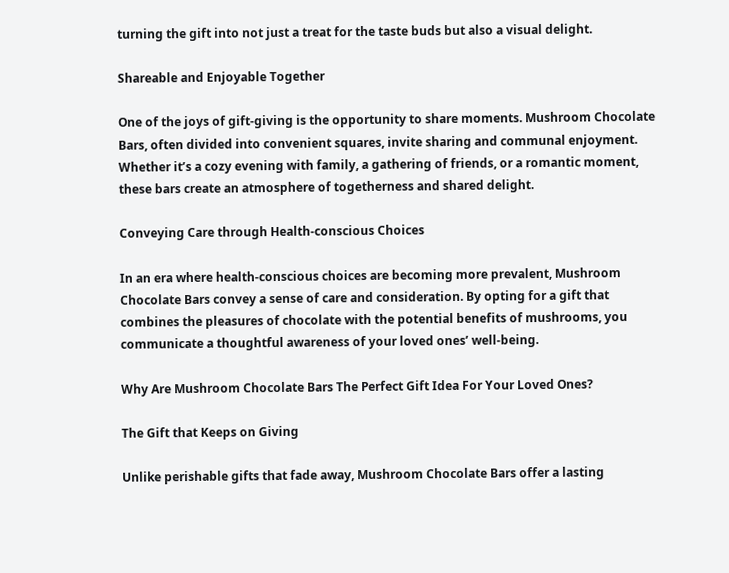turning the gift into not just a treat for the taste buds but also a visual delight.

Shareable and Enjoyable Together

One of the joys of gift-giving is the opportunity to share moments. Mushroom Chocolate Bars, often divided into convenient squares, invite sharing and communal enjoyment. Whether it’s a cozy evening with family, a gathering of friends, or a romantic moment, these bars create an atmosphere of togetherness and shared delight.

Conveying Care through Health-conscious Choices

In an era where health-conscious choices are becoming more prevalent, Mushroom Chocolate Bars convey a sense of care and consideration. By opting for a gift that combines the pleasures of chocolate with the potential benefits of mushrooms, you communicate a thoughtful awareness of your loved ones’ well-being.

Why Are Mushroom Chocolate Bars The Perfect Gift Idea For Your Loved Ones?

The Gift that Keeps on Giving

Unlike perishable gifts that fade away, Mushroom Chocolate Bars offer a lasting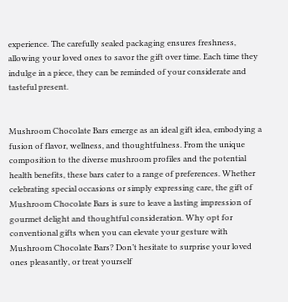experience. The carefully sealed packaging ensures freshness, allowing your loved ones to savor the gift over time. Each time they indulge in a piece, they can be reminded of your considerate and tasteful present.


Mushroom Chocolate Bars emerge as an ideal gift idea, embodying a fusion of flavor, wellness, and thoughtfulness. From the unique composition to the diverse mushroom profiles and the potential health benefits, these bars cater to a range of preferences. Whether celebrating special occasions or simply expressing care, the gift of Mushroom Chocolate Bars is sure to leave a lasting impression of gourmet delight and thoughtful consideration. Why opt for conventional gifts when you can elevate your gesture with Mushroom Chocolate Bars? Don’t hesitate to surprise your loved ones pleasantly, or treat yourself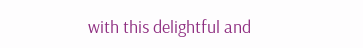with this delightful and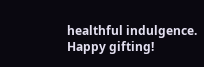healthful indulgence. Happy gifting!